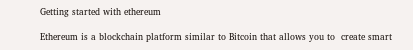Getting started with ethereum

Ethereum is a blockchain platform similar to Bitcoin that allows you to  create smart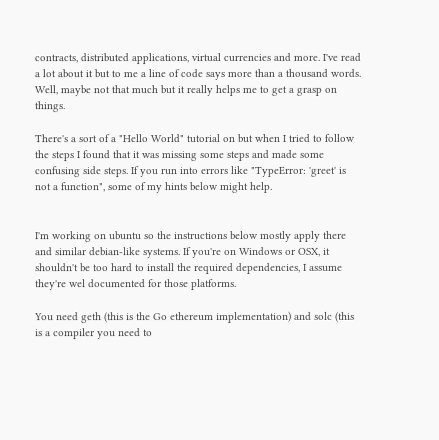contracts, distributed applications, virtual currencies and more. I've read a lot about it but to me a line of code says more than a thousand words. Well, maybe not that much but it really helps me to get a grasp on things.

There's a sort of a "Hello World" tutorial on but when I tried to follow the steps I found that it was missing some steps and made some confusing side steps. If you run into errors like "TypeError: 'greet' is not a function", some of my hints below might help.


I'm working on ubuntu so the instructions below mostly apply there and similar debian-like systems. If you're on Windows or OSX, it shouldn't be too hard to install the required dependencies, I assume they're wel documented for those platforms.

You need geth (this is the Go ethereum implementation) and solc (this is a compiler you need to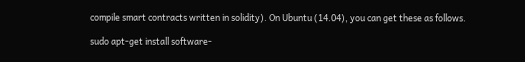compile smart contracts written in solidity). On Ubuntu (14.04), you can get these as follows.

sudo apt-get install software-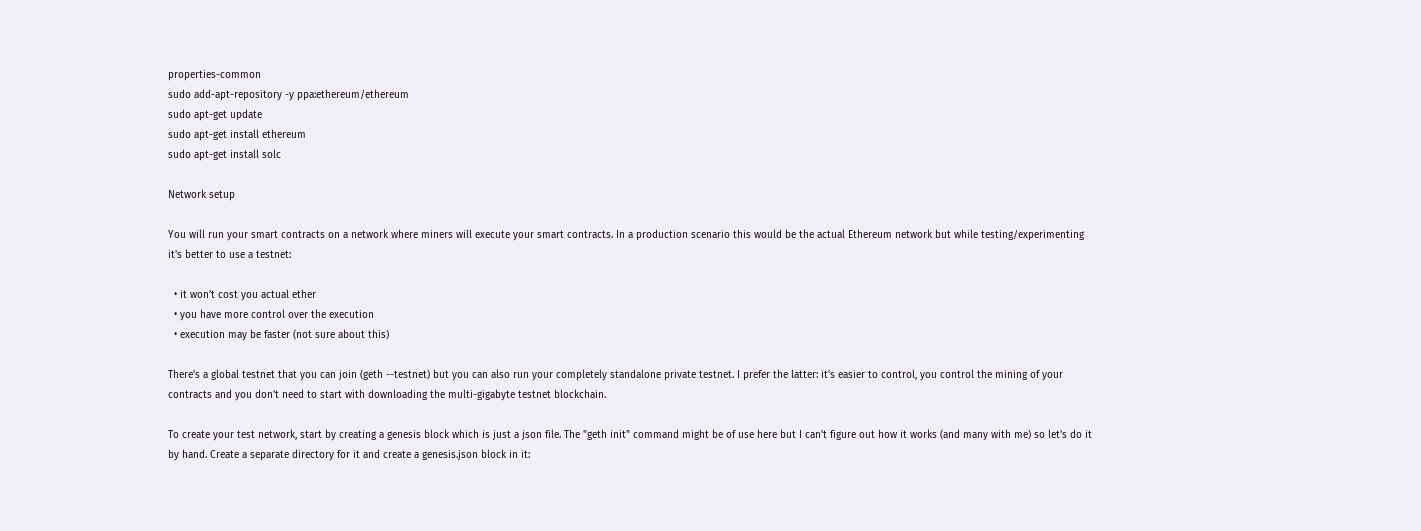properties-common
sudo add-apt-repository -y ppa:ethereum/ethereum
sudo apt-get update
sudo apt-get install ethereum
sudo apt-get install solc

Network setup

You will run your smart contracts on a network where miners will execute your smart contracts. In a production scenario this would be the actual Ethereum network but while testing/experimenting it's better to use a testnet:

  • it won't cost you actual ether
  • you have more control over the execution
  • execution may be faster (not sure about this)

There's a global testnet that you can join (geth --testnet) but you can also run your completely standalone private testnet. I prefer the latter: it's easier to control, you control the mining of your contracts and you don't need to start with downloading the multi-gigabyte testnet blockchain.

To create your test network, start by creating a genesis block which is just a json file. The "geth init" command might be of use here but I can't figure out how it works (and many with me) so let's do it by hand. Create a separate directory for it and create a genesis.json block in it: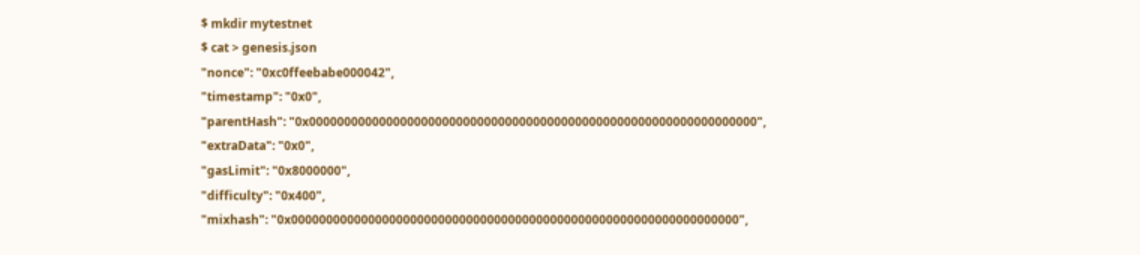$ mkdir mytestnet
$ cat > genesis.json
"nonce": "0xc0ffeebabe000042",
"timestamp": "0x0",
"parentHash": "0x0000000000000000000000000000000000000000000000000000000000000000",
"extraData": "0x0",
"gasLimit": "0x8000000",
"difficulty": "0x400",
"mixhash": "0x0000000000000000000000000000000000000000000000000000000000000000",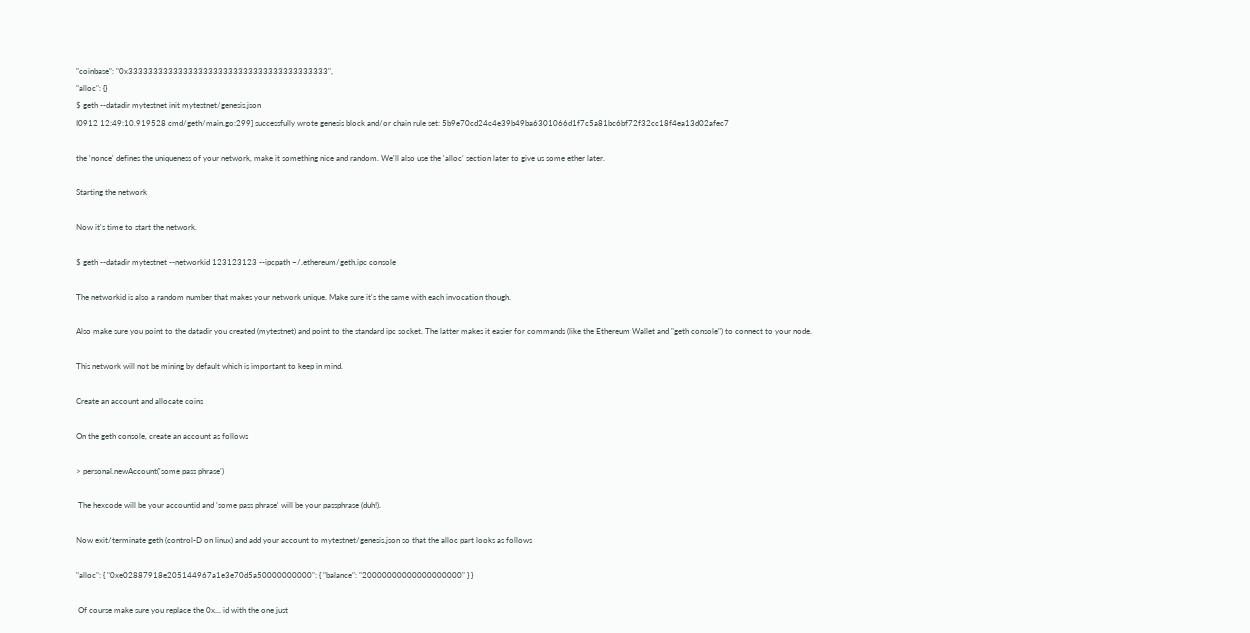"coinbase": "0x3333333333333333333333333333333333333333",
"alloc": {}
$ geth --datadir mytestnet init mytestnet/genesis.json
I0912 12:49:10.919528 cmd/geth/main.go:299] successfully wrote genesis block and/or chain rule set: 5b9e70cd24c4e39b49ba6301066d1f7c5a81bc6bf72f32cc18f4ea13d02afec7

the 'nonce' defines the uniqueness of your network, make it something nice and random. We'll also use the 'alloc' section later to give us some ether later.

Starting the network

Now it's time to start the network.

$ geth --datadir mytestnet --networkid 123123123 --ipcpath ~/.ethereum/geth.ipc console

The networkid is also a random number that makes your network unique. Make sure it's the same with each invocation though.

Also make sure you point to the datadir you created (mytestnet) and point to the standard ipc socket. The latter makes it easier for commands (like the Ethereum Wallet and "geth console") to connect to your node.

This network will not be mining by default which is important to keep in mind.

Create an account and allocate coins

On the geth console, create an account as follows

> personal.newAccount('some pass phrase')

 The hexcode will be your accountid and 'some pass phrase' will be your passphrase (duh!).

Now exit/terminate geth (control-D on linux) and add your account to mytestnet/genesis.json so that the alloc part looks as follows

"alloc": { "0xe02887918e205144967a1e3e70d5a50000000000": { "balance": "20000000000000000000" } }

 Of course make sure you replace the 0x... id with the one just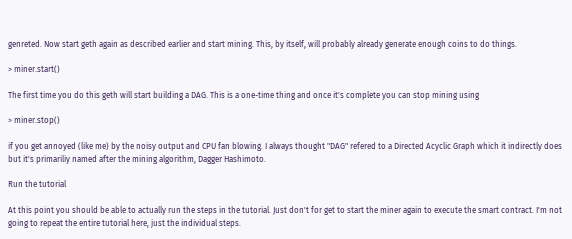genreted. Now start geth again as described earlier and start mining. This, by itself, will probably already generate enough coins to do things.

> miner.start()

The first time you do this geth will start building a DAG. This is a one-time thing and once it's complete you can stop mining using

> miner.stop()

if you get annoyed (like me) by the noisy output and CPU fan blowing. I always thought "DAG" refered to a Directed Acyclic Graph which it indirectly does but it's primariliy named after the mining algorithm, Dagger Hashimoto.

Run the tutorial

At this point you should be able to actually run the steps in the tutorial. Just don't for get to start the miner again to execute the smart contract. I'm not going to repeat the entire tutorial here, just the individual steps.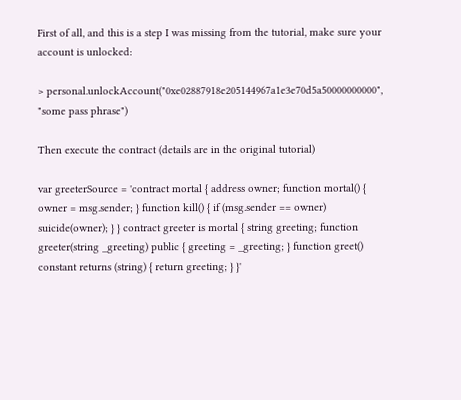First of all, and this is a step I was missing from the tutorial, make sure your account is unlocked:

> personal.unlockAccount("0xe02887918e205144967a1e3e70d5a50000000000", "some pass phrase")

Then execute the contract (details are in the original tutorial)

var greeterSource = 'contract mortal { address owner; function mortal() { owner = msg.sender; } function kill() { if (msg.sender == owner) suicide(owner); } } contract greeter is mortal { string greeting; function greeter(string _greeting) public { greeting = _greeting; } function greet() constant returns (string) { return greeting; } }'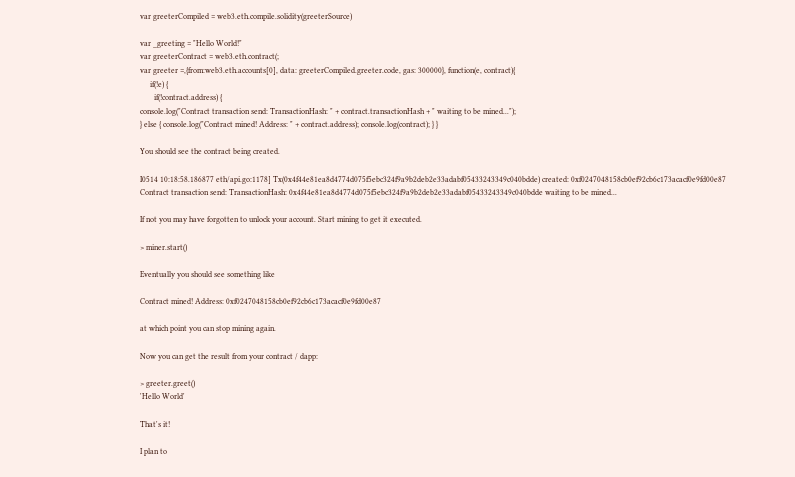var greeterCompiled = web3.eth.compile.solidity(greeterSource)

var _greeting = "Hello World!"
var greeterContract = web3.eth.contract(;
var greeter =,{from:web3.eth.accounts[0], data: greeterCompiled.greeter.code, gas: 300000}, function(e, contract){
     if(!e) {
       if(!contract.address) {
console.log("Contract transaction send: TransactionHash: " + contract.transactionHash + " waiting to be mined...");
} else { console.log("Contract mined! Address: " + contract.address); console.log(contract); } }

You should see the contract being created.

I0514 10:18:58.186877 eth/api.go:1178] Tx(0x4f44e81ea8d4774d075f5ebc324f9a9b2deb2e33adabf05433243349c040bdde) created: 0xf0247048158cb0ef92cb6c173acacf0e9fd00e87
Contract transaction send: TransactionHash: 0x4f44e81ea8d4774d075f5ebc324f9a9b2deb2e33adabf05433243349c040bdde waiting to be mined...

If not you may have forgotten to unlock your account. Start mining to get it executed.

> miner.start()

Eventually you should see something like

Contract mined! Address: 0xf0247048158cb0ef92cb6c173acacf0e9fd00e87

at which point you can stop mining again.

Now you can get the result from your contract / dapp:

> greeter.greet()
'Hello World'

That's it!

I plan to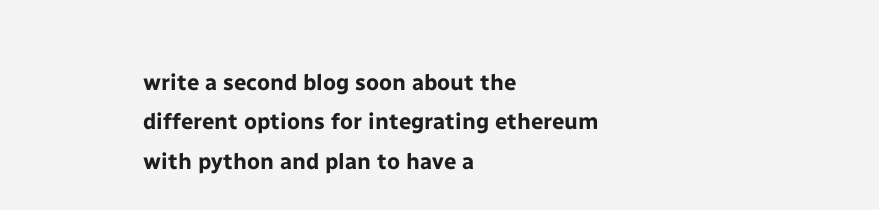write a second blog soon about the different options for integrating ethereum with python and plan to have a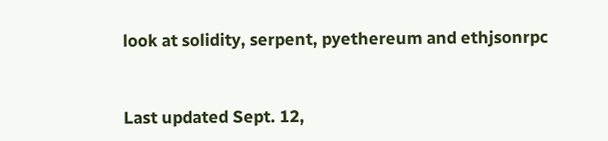look at solidity, serpent, pyethereum and ethjsonrpc


Last updated Sept. 12,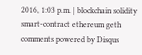2016, 1:03 p.m. | blockchain solidity smart-contract ethereum geth
comments powered by Disqus